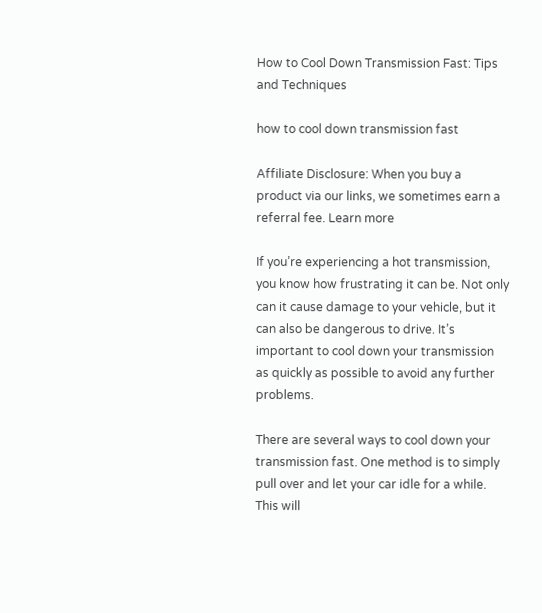How to Cool Down Transmission Fast: Tips and Techniques

how to cool down transmission fast

Affiliate Disclosure: When you buy a product via our links, we sometimes earn a referral fee. Learn more

If you’re experiencing a hot transmission, you know how frustrating it can be. Not only can it cause damage to your vehicle, but it can also be dangerous to drive. It’s important to cool down your transmission as quickly as possible to avoid any further problems.

There are several ways to cool down your transmission fast. One method is to simply pull over and let your car idle for a while. This will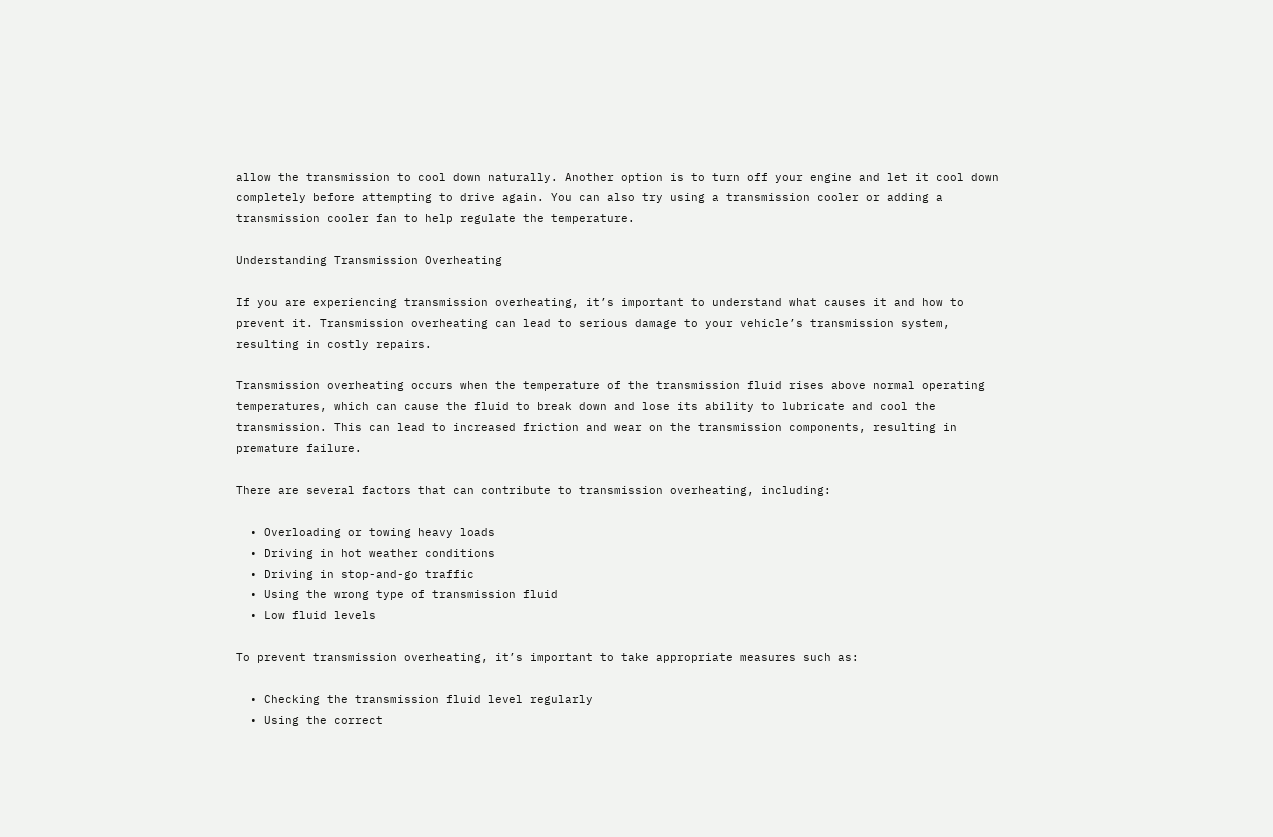allow the transmission to cool down naturally. Another option is to turn off your engine and let it cool down completely before attempting to drive again. You can also try using a transmission cooler or adding a transmission cooler fan to help regulate the temperature.

Understanding Transmission Overheating

If you are experiencing transmission overheating, it’s important to understand what causes it and how to prevent it. Transmission overheating can lead to serious damage to your vehicle’s transmission system, resulting in costly repairs.

Transmission overheating occurs when the temperature of the transmission fluid rises above normal operating temperatures, which can cause the fluid to break down and lose its ability to lubricate and cool the transmission. This can lead to increased friction and wear on the transmission components, resulting in premature failure.

There are several factors that can contribute to transmission overheating, including:

  • Overloading or towing heavy loads
  • Driving in hot weather conditions
  • Driving in stop-and-go traffic
  • Using the wrong type of transmission fluid
  • Low fluid levels

To prevent transmission overheating, it’s important to take appropriate measures such as:

  • Checking the transmission fluid level regularly
  • Using the correct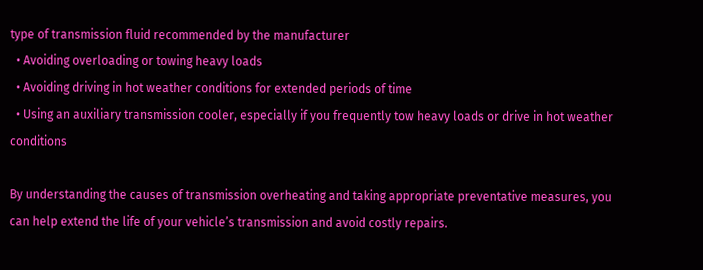type of transmission fluid recommended by the manufacturer
  • Avoiding overloading or towing heavy loads
  • Avoiding driving in hot weather conditions for extended periods of time
  • Using an auxiliary transmission cooler, especially if you frequently tow heavy loads or drive in hot weather conditions

By understanding the causes of transmission overheating and taking appropriate preventative measures, you can help extend the life of your vehicle’s transmission and avoid costly repairs.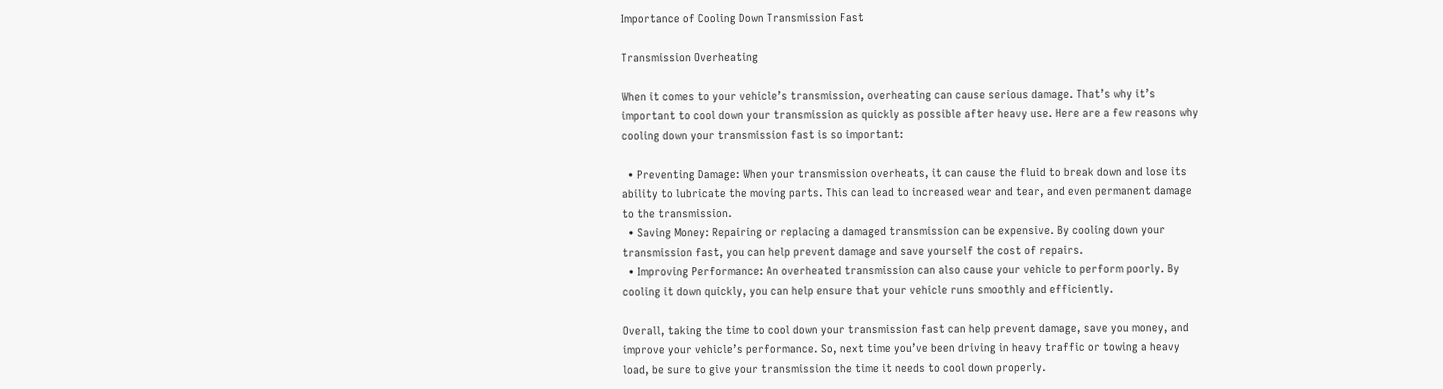Importance of Cooling Down Transmission Fast

Transmission Overheating

When it comes to your vehicle’s transmission, overheating can cause serious damage. That’s why it’s important to cool down your transmission as quickly as possible after heavy use. Here are a few reasons why cooling down your transmission fast is so important:

  • Preventing Damage: When your transmission overheats, it can cause the fluid to break down and lose its ability to lubricate the moving parts. This can lead to increased wear and tear, and even permanent damage to the transmission.
  • Saving Money: Repairing or replacing a damaged transmission can be expensive. By cooling down your transmission fast, you can help prevent damage and save yourself the cost of repairs.
  • Improving Performance: An overheated transmission can also cause your vehicle to perform poorly. By cooling it down quickly, you can help ensure that your vehicle runs smoothly and efficiently.

Overall, taking the time to cool down your transmission fast can help prevent damage, save you money, and improve your vehicle’s performance. So, next time you’ve been driving in heavy traffic or towing a heavy load, be sure to give your transmission the time it needs to cool down properly.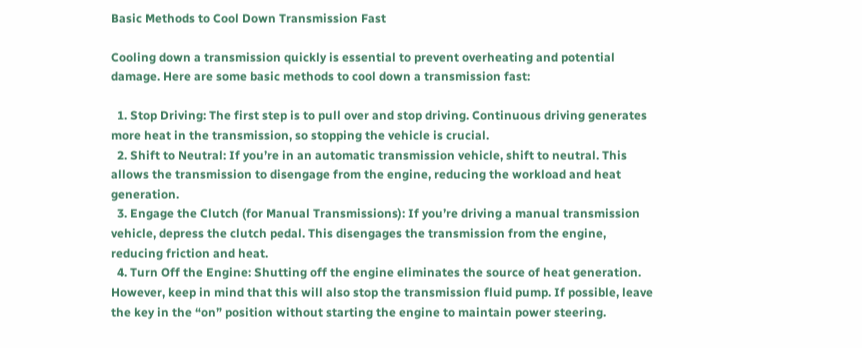Basic Methods to Cool Down Transmission Fast

Cooling down a transmission quickly is essential to prevent overheating and potential damage. Here are some basic methods to cool down a transmission fast:

  1. Stop Driving: The first step is to pull over and stop driving. Continuous driving generates more heat in the transmission, so stopping the vehicle is crucial.
  2. Shift to Neutral: If you’re in an automatic transmission vehicle, shift to neutral. This allows the transmission to disengage from the engine, reducing the workload and heat generation.
  3. Engage the Clutch (for Manual Transmissions): If you’re driving a manual transmission vehicle, depress the clutch pedal. This disengages the transmission from the engine, reducing friction and heat.
  4. Turn Off the Engine: Shutting off the engine eliminates the source of heat generation. However, keep in mind that this will also stop the transmission fluid pump. If possible, leave the key in the “on” position without starting the engine to maintain power steering.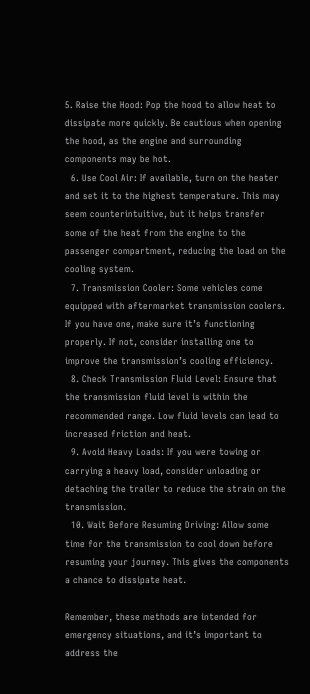5. Raise the Hood: Pop the hood to allow heat to dissipate more quickly. Be cautious when opening the hood, as the engine and surrounding components may be hot.
  6. Use Cool Air: If available, turn on the heater and set it to the highest temperature. This may seem counterintuitive, but it helps transfer some of the heat from the engine to the passenger compartment, reducing the load on the cooling system.
  7. Transmission Cooler: Some vehicles come equipped with aftermarket transmission coolers. If you have one, make sure it’s functioning properly. If not, consider installing one to improve the transmission’s cooling efficiency.
  8. Check Transmission Fluid Level: Ensure that the transmission fluid level is within the recommended range. Low fluid levels can lead to increased friction and heat.
  9. Avoid Heavy Loads: If you were towing or carrying a heavy load, consider unloading or detaching the trailer to reduce the strain on the transmission.
  10. Wait Before Resuming Driving: Allow some time for the transmission to cool down before resuming your journey. This gives the components a chance to dissipate heat.

Remember, these methods are intended for emergency situations, and it’s important to address the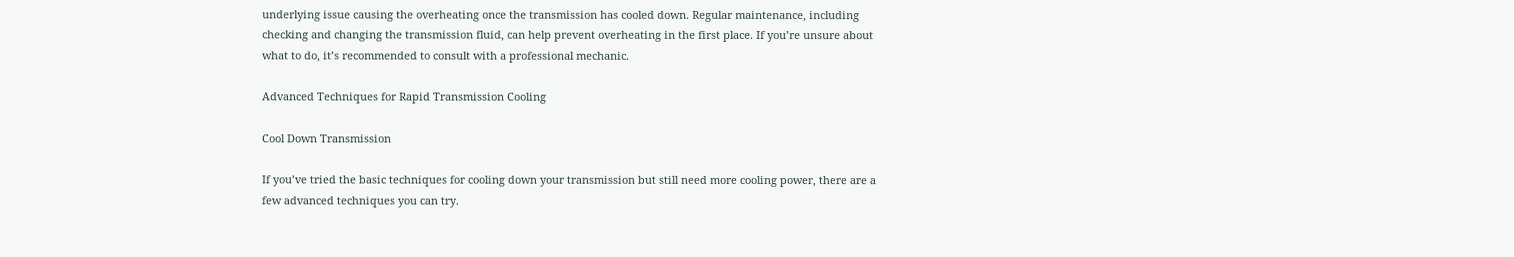underlying issue causing the overheating once the transmission has cooled down. Regular maintenance, including checking and changing the transmission fluid, can help prevent overheating in the first place. If you’re unsure about what to do, it’s recommended to consult with a professional mechanic.

Advanced Techniques for Rapid Transmission Cooling

Cool Down Transmission

If you’ve tried the basic techniques for cooling down your transmission but still need more cooling power, there are a few advanced techniques you can try.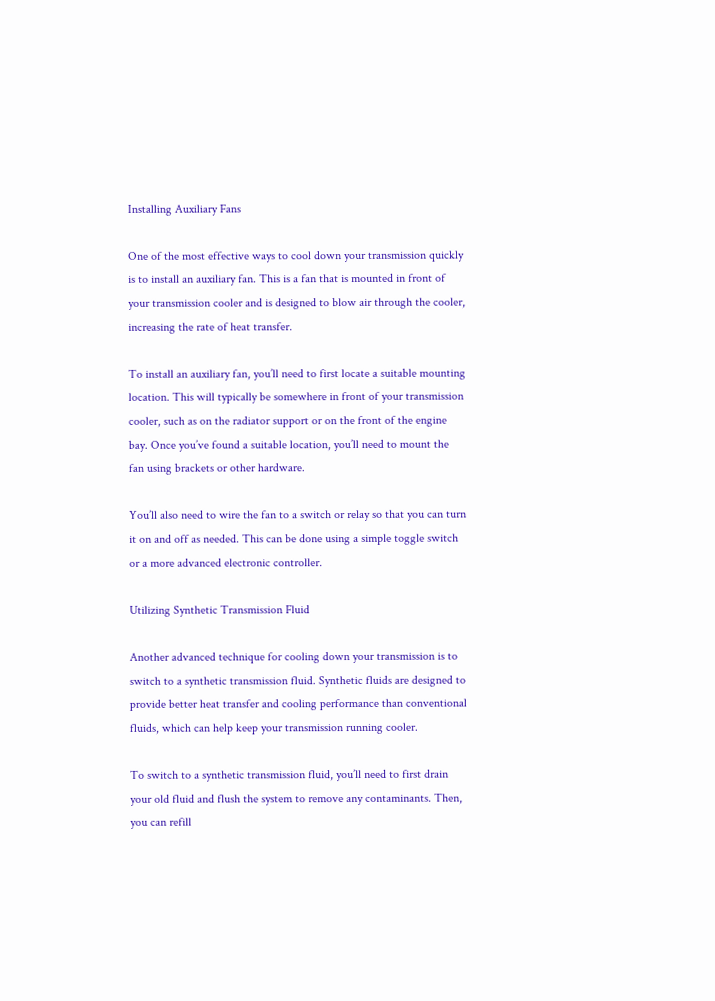Installing Auxiliary Fans

One of the most effective ways to cool down your transmission quickly is to install an auxiliary fan. This is a fan that is mounted in front of your transmission cooler and is designed to blow air through the cooler, increasing the rate of heat transfer.

To install an auxiliary fan, you’ll need to first locate a suitable mounting location. This will typically be somewhere in front of your transmission cooler, such as on the radiator support or on the front of the engine bay. Once you’ve found a suitable location, you’ll need to mount the fan using brackets or other hardware.

You’ll also need to wire the fan to a switch or relay so that you can turn it on and off as needed. This can be done using a simple toggle switch or a more advanced electronic controller.

Utilizing Synthetic Transmission Fluid

Another advanced technique for cooling down your transmission is to switch to a synthetic transmission fluid. Synthetic fluids are designed to provide better heat transfer and cooling performance than conventional fluids, which can help keep your transmission running cooler.

To switch to a synthetic transmission fluid, you’ll need to first drain your old fluid and flush the system to remove any contaminants. Then, you can refill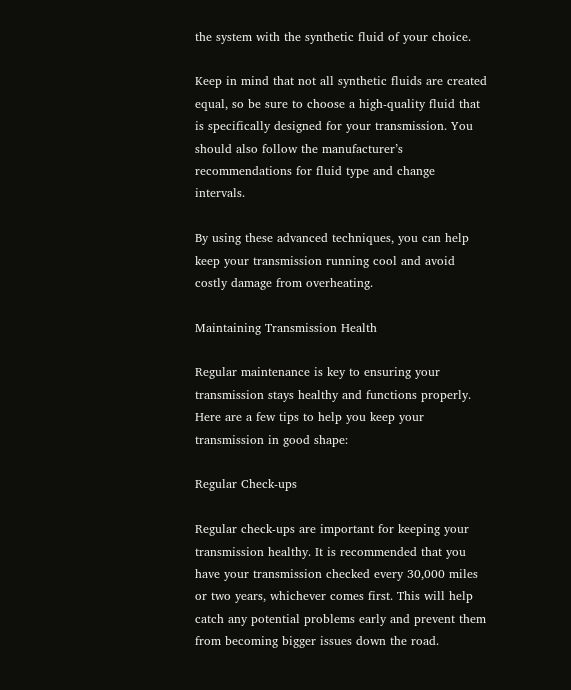the system with the synthetic fluid of your choice.

Keep in mind that not all synthetic fluids are created equal, so be sure to choose a high-quality fluid that is specifically designed for your transmission. You should also follow the manufacturer’s recommendations for fluid type and change intervals.

By using these advanced techniques, you can help keep your transmission running cool and avoid costly damage from overheating.

Maintaining Transmission Health

Regular maintenance is key to ensuring your transmission stays healthy and functions properly. Here are a few tips to help you keep your transmission in good shape:

Regular Check-ups

Regular check-ups are important for keeping your transmission healthy. It is recommended that you have your transmission checked every 30,000 miles or two years, whichever comes first. This will help catch any potential problems early and prevent them from becoming bigger issues down the road.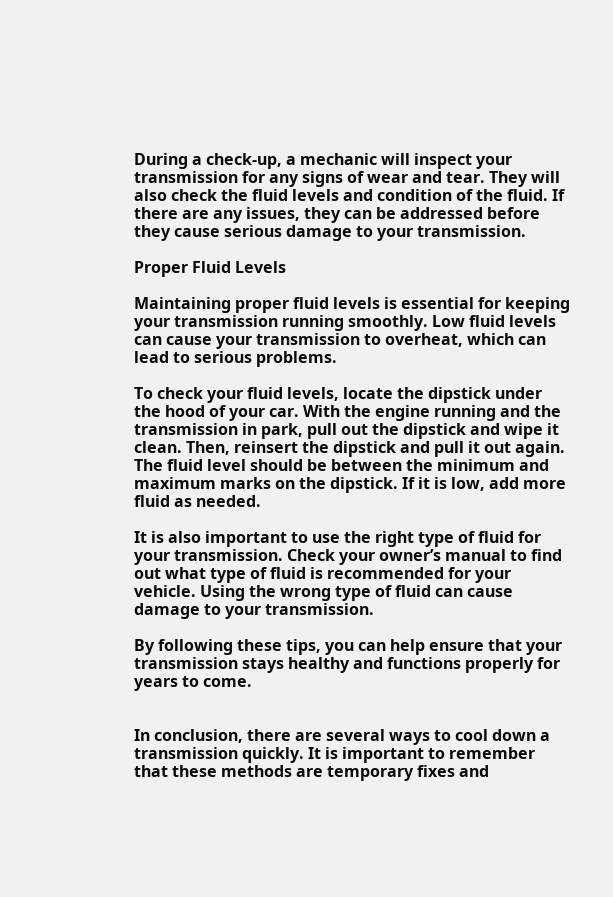During a check-up, a mechanic will inspect your transmission for any signs of wear and tear. They will also check the fluid levels and condition of the fluid. If there are any issues, they can be addressed before they cause serious damage to your transmission.

Proper Fluid Levels

Maintaining proper fluid levels is essential for keeping your transmission running smoothly. Low fluid levels can cause your transmission to overheat, which can lead to serious problems.

To check your fluid levels, locate the dipstick under the hood of your car. With the engine running and the transmission in park, pull out the dipstick and wipe it clean. Then, reinsert the dipstick and pull it out again. The fluid level should be between the minimum and maximum marks on the dipstick. If it is low, add more fluid as needed.

It is also important to use the right type of fluid for your transmission. Check your owner’s manual to find out what type of fluid is recommended for your vehicle. Using the wrong type of fluid can cause damage to your transmission.

By following these tips, you can help ensure that your transmission stays healthy and functions properly for years to come.


In conclusion, there are several ways to cool down a transmission quickly. It is important to remember that these methods are temporary fixes and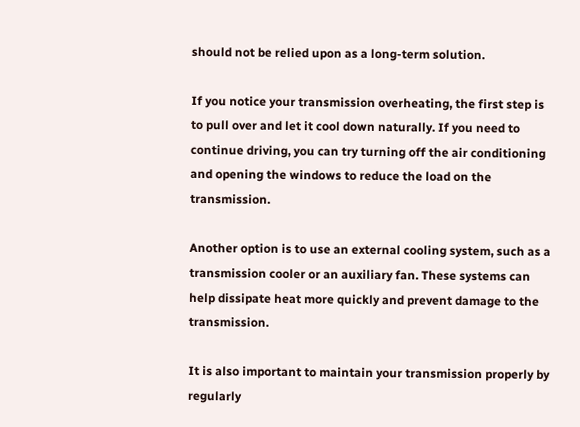should not be relied upon as a long-term solution.

If you notice your transmission overheating, the first step is to pull over and let it cool down naturally. If you need to continue driving, you can try turning off the air conditioning and opening the windows to reduce the load on the transmission.

Another option is to use an external cooling system, such as a transmission cooler or an auxiliary fan. These systems can help dissipate heat more quickly and prevent damage to the transmission.

It is also important to maintain your transmission properly by regularly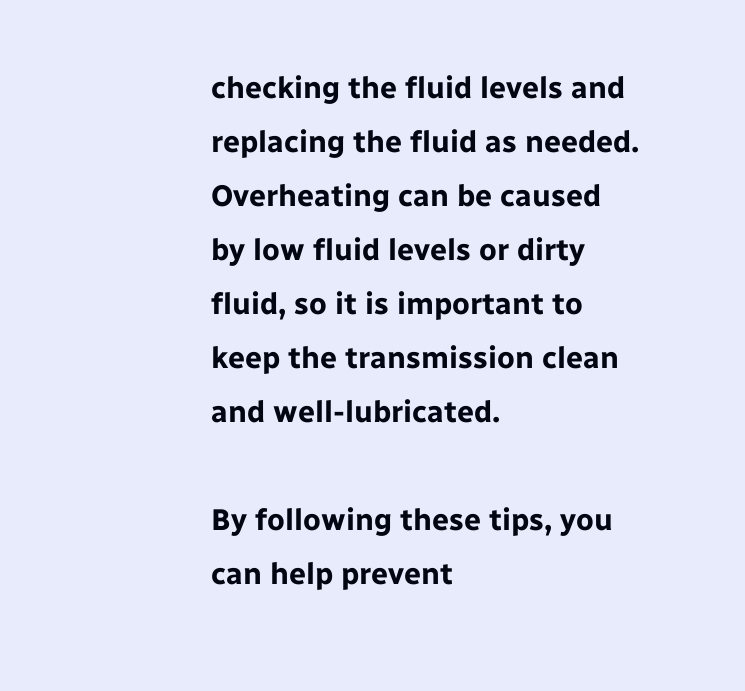checking the fluid levels and replacing the fluid as needed. Overheating can be caused by low fluid levels or dirty fluid, so it is important to keep the transmission clean and well-lubricated.

By following these tips, you can help prevent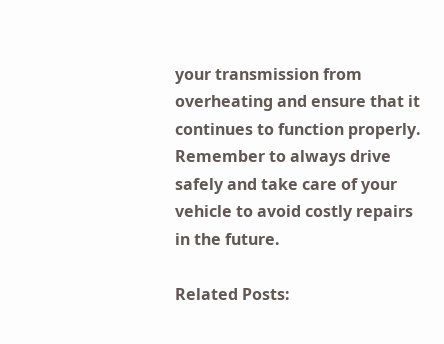your transmission from overheating and ensure that it continues to function properly. Remember to always drive safely and take care of your vehicle to avoid costly repairs in the future.

Related Posts: